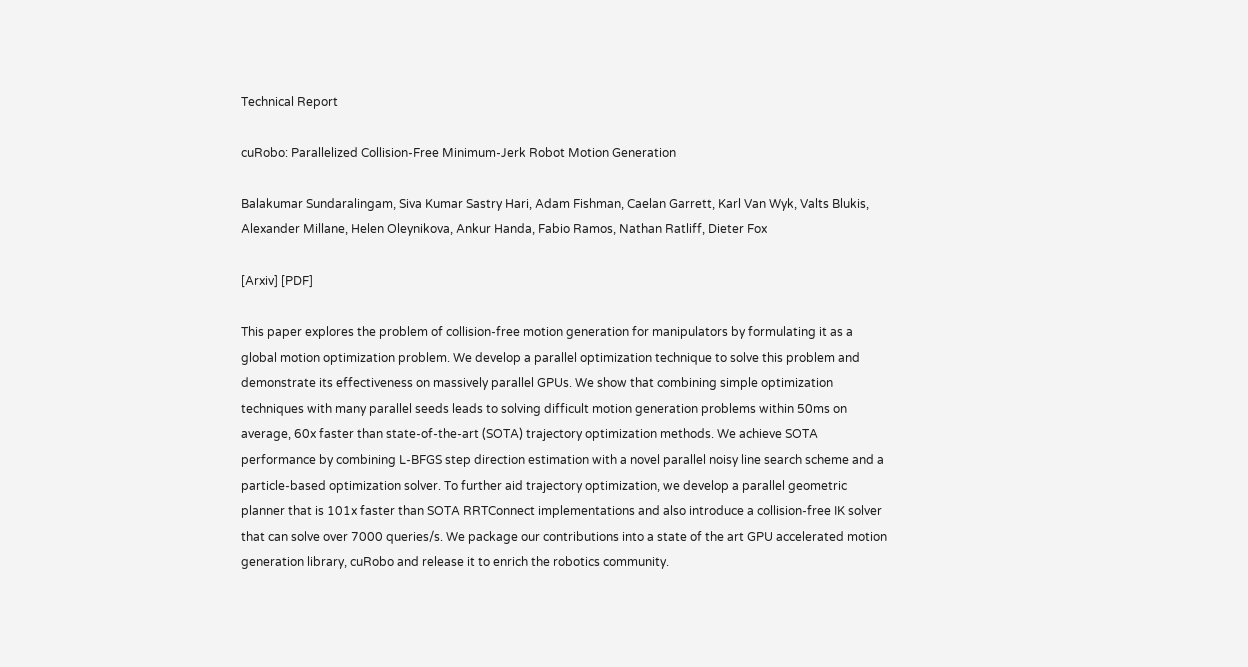Technical Report

cuRobo: Parallelized Collision-Free Minimum-Jerk Robot Motion Generation

Balakumar Sundaralingam, Siva Kumar Sastry Hari, Adam Fishman, Caelan Garrett, Karl Van Wyk, Valts Blukis, Alexander Millane, Helen Oleynikova, Ankur Handa, Fabio Ramos, Nathan Ratliff, Dieter Fox

[Arxiv] [PDF]

This paper explores the problem of collision-free motion generation for manipulators by formulating it as a global motion optimization problem. We develop a parallel optimization technique to solve this problem and demonstrate its effectiveness on massively parallel GPUs. We show that combining simple optimization techniques with many parallel seeds leads to solving difficult motion generation problems within 50ms on average, 60x faster than state-of-the-art (SOTA) trajectory optimization methods. We achieve SOTA performance by combining L-BFGS step direction estimation with a novel parallel noisy line search scheme and a particle-based optimization solver. To further aid trajectory optimization, we develop a parallel geometric planner that is 101x faster than SOTA RRTConnect implementations and also introduce a collision-free IK solver that can solve over 7000 queries/s. We package our contributions into a state of the art GPU accelerated motion generation library, cuRobo and release it to enrich the robotics community.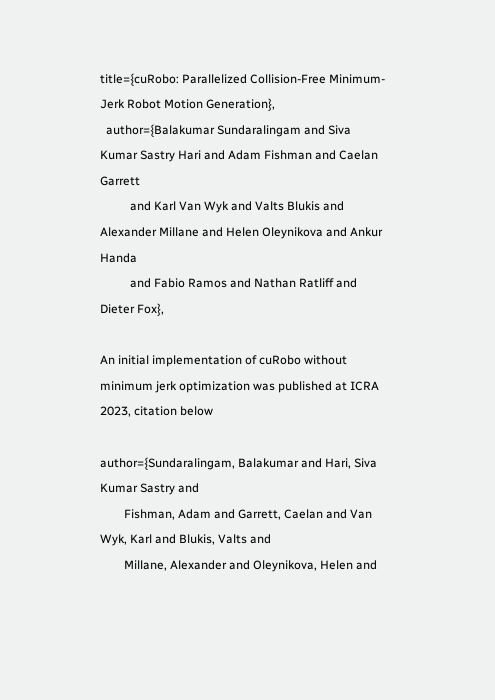title={cuRobo: Parallelized Collision-Free Minimum-Jerk Robot Motion Generation},
  author={Balakumar Sundaralingam and Siva Kumar Sastry Hari and Adam Fishman and Caelan Garrett
          and Karl Van Wyk and Valts Blukis and Alexander Millane and Helen Oleynikova and Ankur Handa
          and Fabio Ramos and Nathan Ratliff and Dieter Fox},

An initial implementation of cuRobo without minimum jerk optimization was published at ICRA 2023, citation below

author={Sundaralingam, Balakumar and Hari, Siva Kumar Sastry and
        Fishman, Adam and Garrett, Caelan and Van Wyk, Karl and Blukis, Valts and
        Millane, Alexander and Oleynikova, Helen and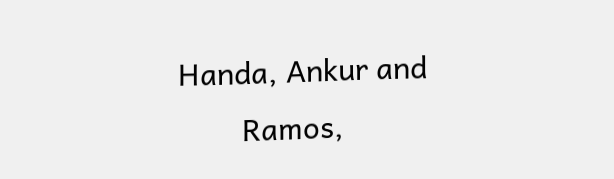Handa, Ankur and
        Ramos,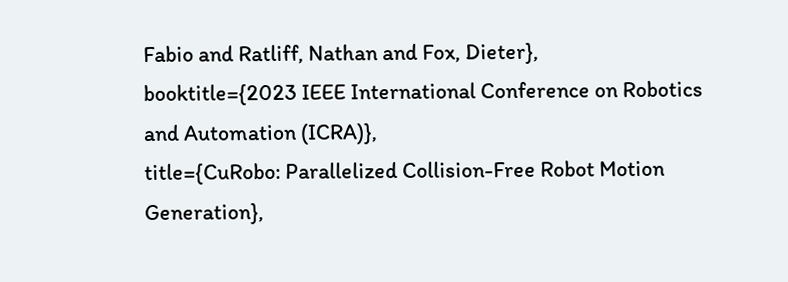Fabio and Ratliff, Nathan and Fox, Dieter},
booktitle={2023 IEEE International Conference on Robotics and Automation (ICRA)},
title={CuRobo: Parallelized Collision-Free Robot Motion Generation},